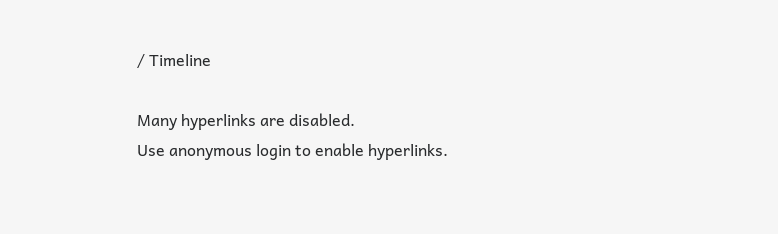/ Timeline

Many hyperlinks are disabled.
Use anonymous login to enable hyperlinks.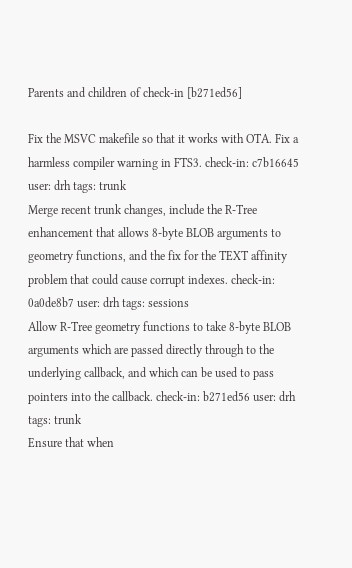Parents and children of check-in [b271ed56]

Fix the MSVC makefile so that it works with OTA. Fix a harmless compiler warning in FTS3. check-in: c7b16645 user: drh tags: trunk
Merge recent trunk changes, include the R-Tree enhancement that allows 8-byte BLOB arguments to geometry functions, and the fix for the TEXT affinity problem that could cause corrupt indexes. check-in: 0a0de8b7 user: drh tags: sessions
Allow R-Tree geometry functions to take 8-byte BLOB arguments which are passed directly through to the underlying callback, and which can be used to pass pointers into the callback. check-in: b271ed56 user: drh tags: trunk
Ensure that when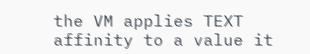the VM applies TEXT affinity to a value it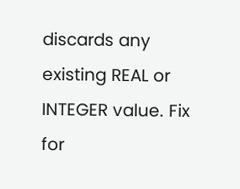discards any existing REAL or INTEGER value. Fix for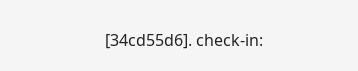[34cd55d6]. check-in: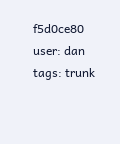f5d0ce80 user: dan tags: trunk